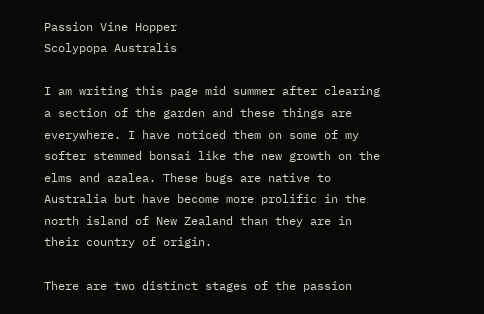Passion Vine Hopper
Scolypopa Australis

I am writing this page mid summer after clearing a section of the garden and these things are everywhere. I have noticed them on some of my softer stemmed bonsai like the new growth on the elms and azalea. These bugs are native to Australia but have become more prolific in the north island of New Zealand than they are in their country of origin.

There are two distinct stages of the passion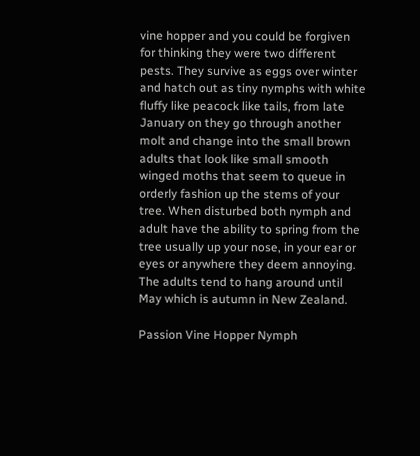vine hopper and you could be forgiven for thinking they were two different pests. They survive as eggs over winter and hatch out as tiny nymphs with white fluffy like peacock like tails, from late January on they go through another molt and change into the small brown adults that look like small smooth winged moths that seem to queue in orderly fashion up the stems of your tree. When disturbed both nymph and adult have the ability to spring from the tree usually up your nose, in your ear or eyes or anywhere they deem annoying. The adults tend to hang around until May which is autumn in New Zealand.

Passion Vine Hopper Nymph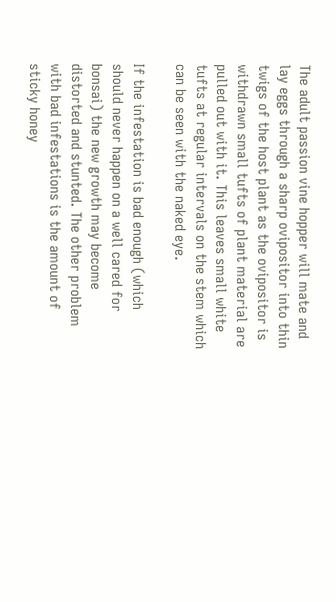The adult passion vine hopper will mate and lay eggs through a sharp ovipositor into thin twigs of the host plant as the ovipositor is withdrawn small tufts of plant material are pulled out with it. This leaves small white tufts at regular intervals on the stem which can be seen with the naked eye.

If the infestation is bad enough (which should never happen on a well cared for bonsai) the new growth may become distorted and stunted. The other problem with bad infestations is the amount of sticky honey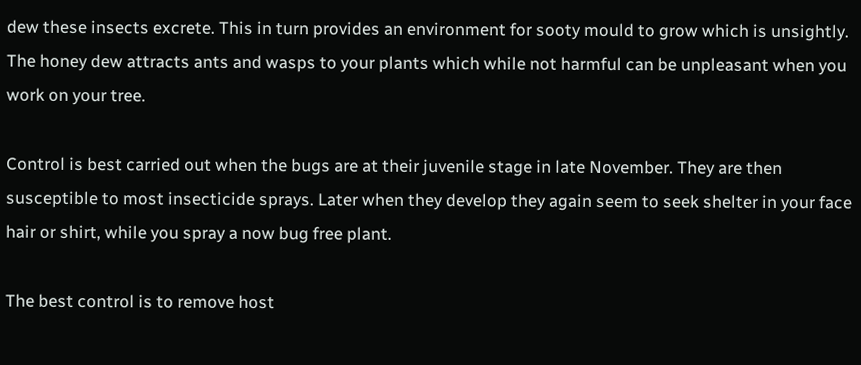dew these insects excrete. This in turn provides an environment for sooty mould to grow which is unsightly. The honey dew attracts ants and wasps to your plants which while not harmful can be unpleasant when you work on your tree.

Control is best carried out when the bugs are at their juvenile stage in late November. They are then susceptible to most insecticide sprays. Later when they develop they again seem to seek shelter in your face hair or shirt, while you spray a now bug free plant.

The best control is to remove host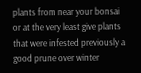plants from near your bonsai or at the very least give plants that were infested previously a good prune over winter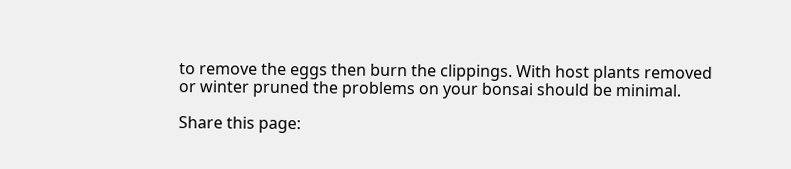to remove the eggs then burn the clippings. With host plants removed or winter pruned the problems on your bonsai should be minimal.

Share this page: